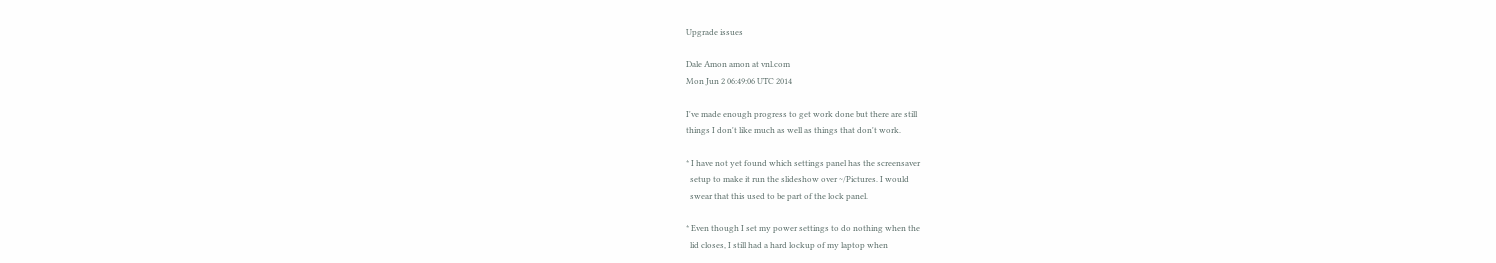Upgrade issues

Dale Amon amon at vnl.com
Mon Jun 2 06:49:06 UTC 2014

I've made enough progress to get work done but there are still
things I don't like much as well as things that don't work.

* I have not yet found which settings panel has the screensaver
  setup to make it run the slideshow over ~/Pictures. I would
  swear that this used to be part of the lock panel.

* Even though I set my power settings to do nothing when the
  lid closes, I still had a hard lockup of my laptop when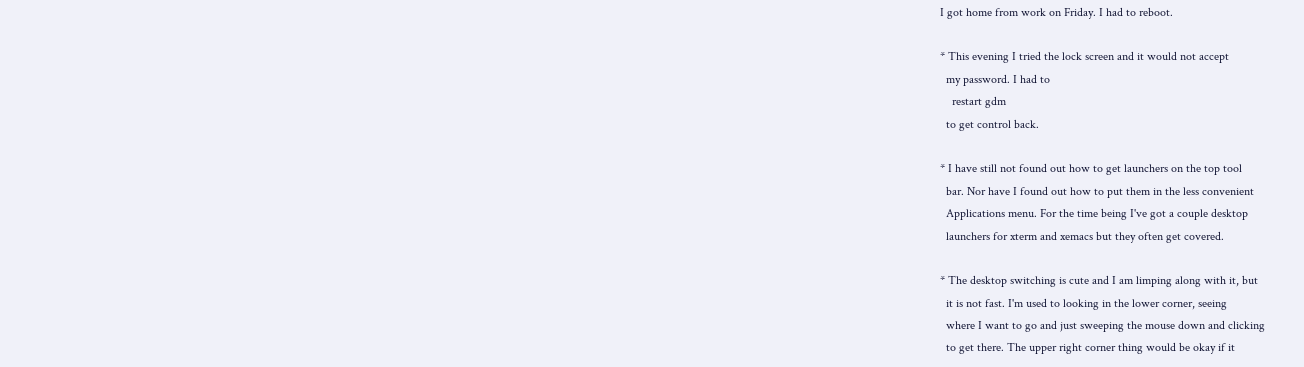I got home from work on Friday. I had to reboot.

* This evening I tried the lock screen and it would not accept
  my password. I had to
    restart gdm
  to get control back.

* I have still not found out how to get launchers on the top tool
  bar. Nor have I found out how to put them in the less convenient
  Applications menu. For the time being I've got a couple desktop
  launchers for xterm and xemacs but they often get covered.

* The desktop switching is cute and I am limping along with it, but
  it is not fast. I'm used to looking in the lower corner, seeing
  where I want to go and just sweeping the mouse down and clicking
  to get there. The upper right corner thing would be okay if it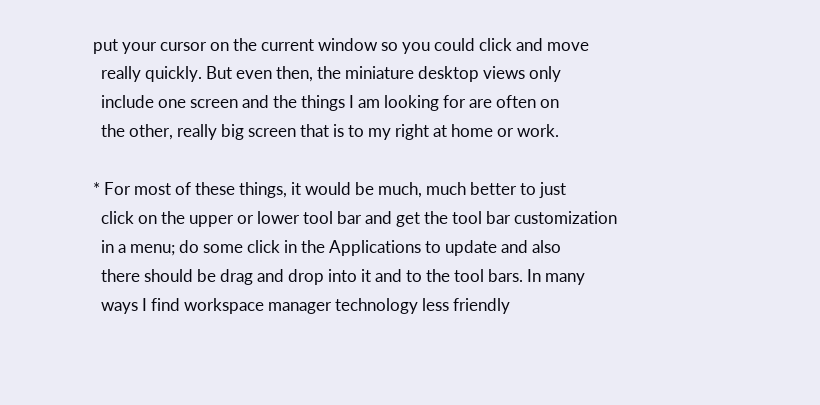put your cursor on the current window so you could click and move
  really quickly. But even then, the miniature desktop views only
  include one screen and the things I am looking for are often on
  the other, really big screen that is to my right at home or work.

* For most of these things, it would be much, much better to just
  click on the upper or lower tool bar and get the tool bar customization
  in a menu; do some click in the Applications to update and also
  there should be drag and drop into it and to the tool bars. In many
  ways I find workspace manager technology less friendly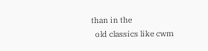than in the
  old classics like cwm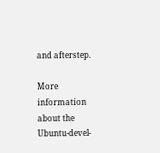and afterstep.

More information about the Ubuntu-devel-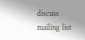discuss mailing list